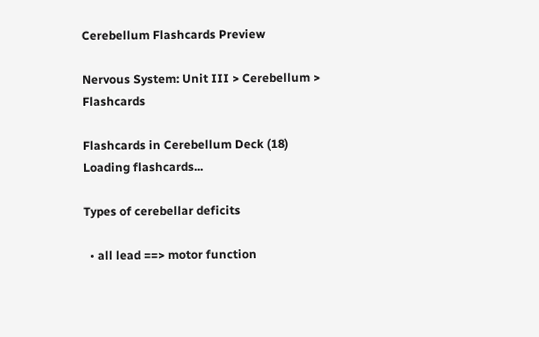Cerebellum Flashcards Preview

Nervous System: Unit III > Cerebellum > Flashcards

Flashcards in Cerebellum Deck (18)
Loading flashcards...

Types of cerebellar deficits

  • all lead ==> motor function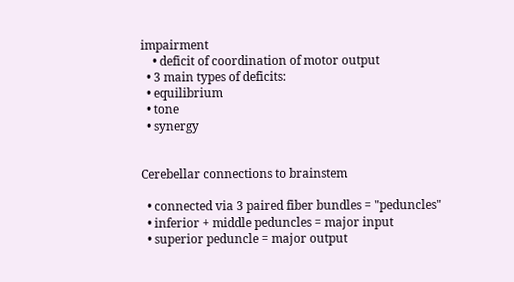impairment
    • deficit of coordination of motor output
  • 3 main types of deficits:
  • equilibrium
  • tone
  • synergy


Cerebellar connections to brainstem

  • connected via 3 paired fiber bundles = "peduncles"
  • inferior + middle peduncles = major input
  • superior peduncle = major output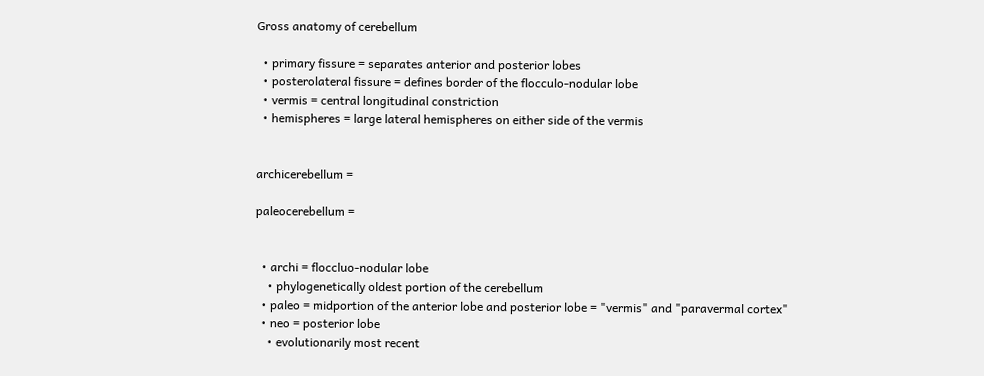Gross anatomy of cerebellum

  • primary fissure = separates anterior and posterior lobes
  • posterolateral fissure = defines border of the flocculo-nodular lobe
  • vermis = central longitudinal constriction
  • hemispheres = large lateral hemispheres on either side of the vermis


archicerebellum =

paleocerebellum =


  • archi = floccluo-nodular lobe
    • phylogenetically oldest portion of the cerebellum
  • paleo = midportion of the anterior lobe and posterior lobe = "vermis" and "paravermal cortex"
  • neo = posterior lobe
    • evolutionarily most recent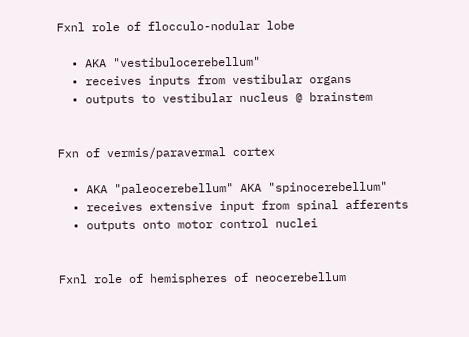Fxnl role of flocculo-nodular lobe

  • AKA "vestibulocerebellum"
  • receives inputs from vestibular organs
  • outputs to vestibular nucleus @ brainstem


Fxn of vermis/paravermal cortex

  • AKA "paleocerebellum" AKA "spinocerebellum"
  • receives extensive input from spinal afferents
  • outputs onto motor control nuclei


Fxnl role of hemispheres of neocerebellum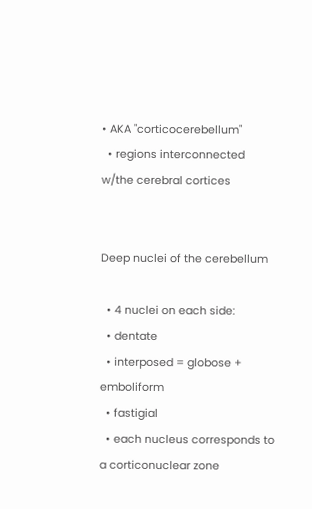• AKA "corticocerebellum"
  • regions interconnected w/the cerebral cortices


Deep nuclei of the cerebellum

  • 4 nuclei on each side:
  • dentate
  • interposed = globose + emboliform
  • fastigial
  • each nucleus corresponds to a corticonuclear zone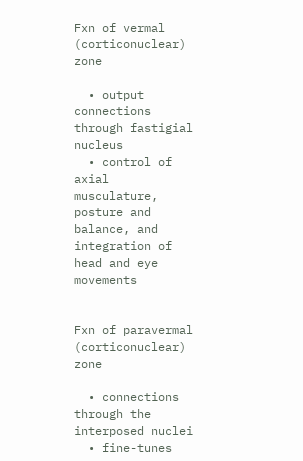Fxn of vermal (corticonuclear) zone

  • output connections through fastigial nucleus
  • control of axial musculature, posture and balance, and integration of head and eye movements


Fxn of paravermal (corticonuclear) zone

  • connections through the interposed nuclei
  • fine-tunes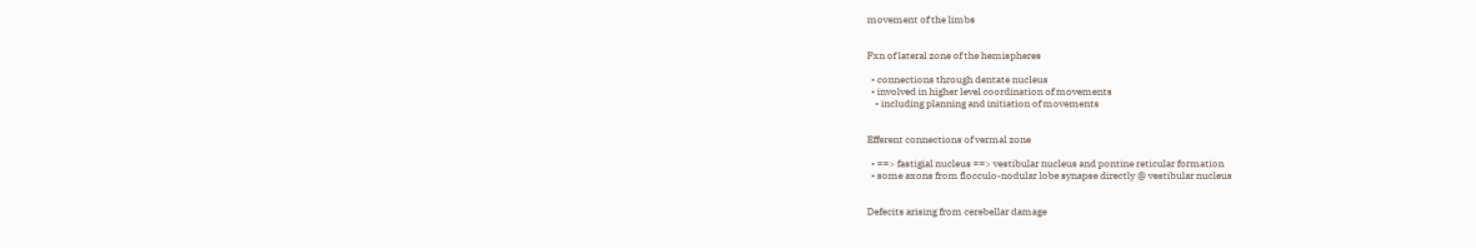movement of the limbs


Fxn of lateral zone of the hemispheres

  • connections through dentate nucleus
  • involved in higher level coordination of movements
    • including planning and initiation of movements


Efferent connections of vermal zone

  • ==> fastigial nucleus ==> vestibular nucleus and pontine reticular formation
  • some axons from flocculo-nodular lobe synapse directly @ vestibular nucleus


Defecits arising from cerebellar damage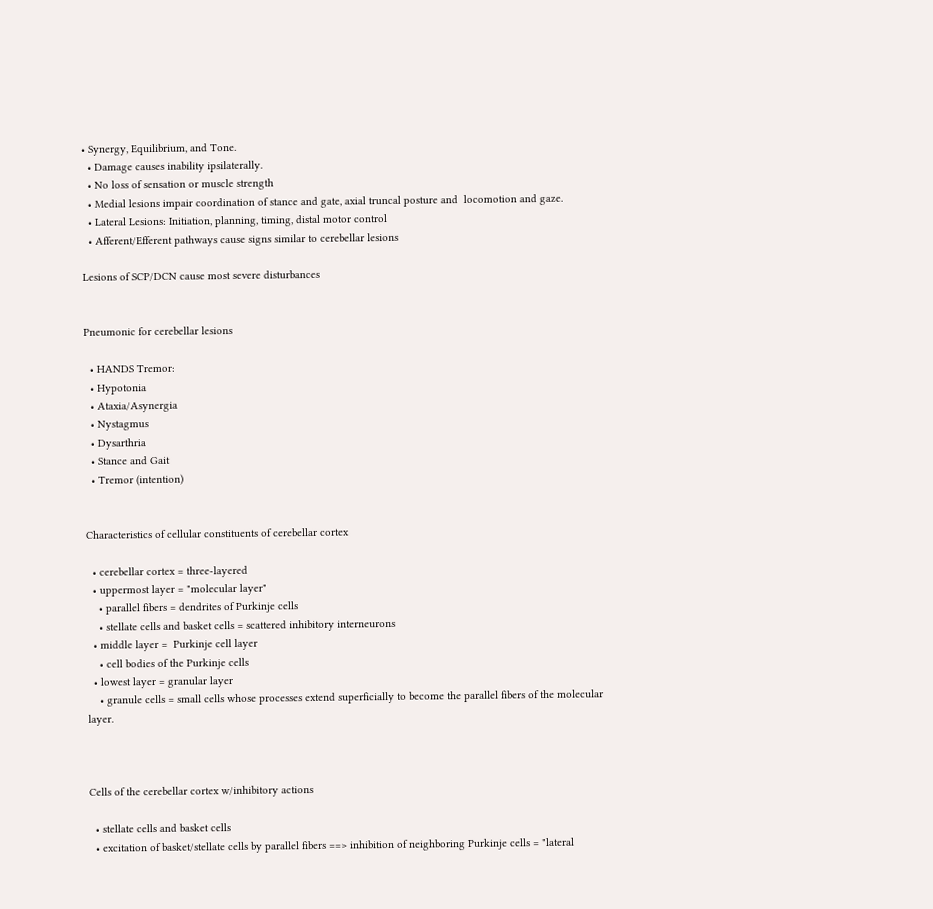• Synergy, Equilibrium, and Tone.
  • Damage causes inability ipsilaterally.
  • No loss of sensation or muscle strength
  • Medial lesions impair coordination of stance and gate, axial truncal posture and  locomotion and gaze.
  • Lateral Lesions: Initiation, planning, timing, distal motor control
  • Afferent/Efferent pathways cause signs similar to cerebellar lesions

Lesions of SCP/DCN cause most severe disturbances


Pneumonic for cerebellar lesions

  • HANDS Tremor:
  • Hypotonia
  • Ataxia/Asynergia
  • Nystagmus
  • Dysarthria
  • Stance and Gait
  • Tremor (intention)


Characteristics of cellular constituents of cerebellar cortex

  • cerebellar cortex = three-layered
  • uppermost layer = "molecular layer"
    • parallel fibers = dendrites of Purkinje cells
    • stellate cells and basket cells = scattered inhibitory interneurons
  • middle layer =  Purkinje cell layer
    • cell bodies of the Purkinje cells
  • lowest layer = granular layer
    • granule cells = small cells whose processes extend superficially to become the parallel fibers of the molecular layer.



Cells of the cerebellar cortex w/inhibitory actions

  • stellate cells and basket cells
  • excitation of basket/stellate cells by parallel fibers ==> inhibition of neighboring Purkinje cells = "lateral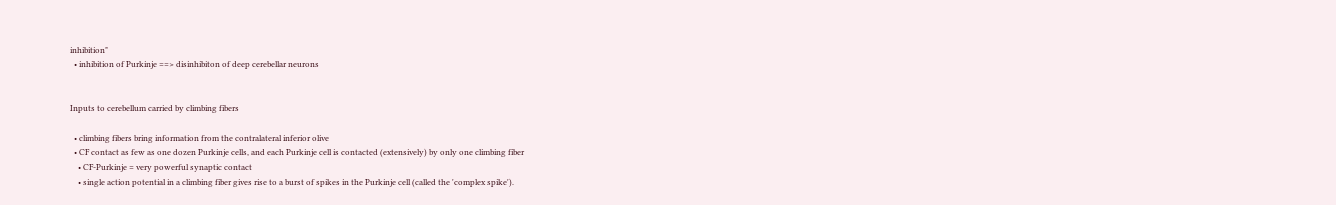inhibition"
  • inhibition of Purkinje ==> disinhibiton of deep cerebellar neurons


Inputs to cerebellum carried by climbing fibers

  • climbing fibers bring information from the contralateral inferior olive
  • CF contact as few as one dozen Purkinje cells, and each Purkinje cell is contacted (extensively) by only one climbing fiber
    • CF-Purkinje = very powerful synaptic contact
    • single action potential in a climbing fiber gives rise to a burst of spikes in the Purkinje cell (called the 'complex spike').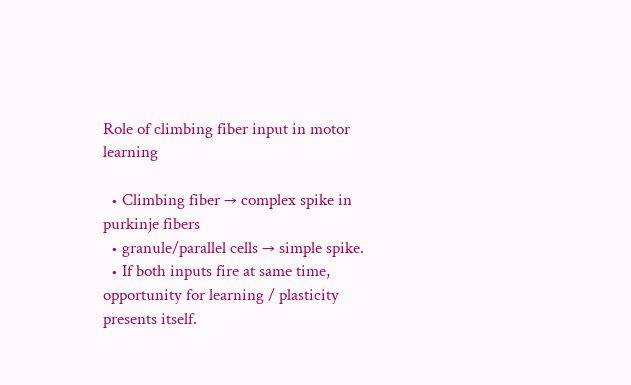Role of climbing fiber input in motor learning

  • Climbing fiber → complex spike in purkinje fibers
  • granule/parallel cells → simple spike.
  • If both inputs fire at same time, opportunity for learning / plasticity presents itself.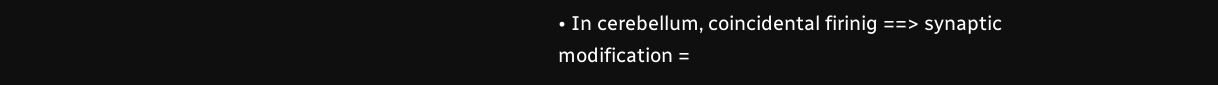• In cerebellum, coincidental firinig ==> synaptic modification =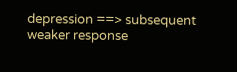depression ==> subsequent weaker response